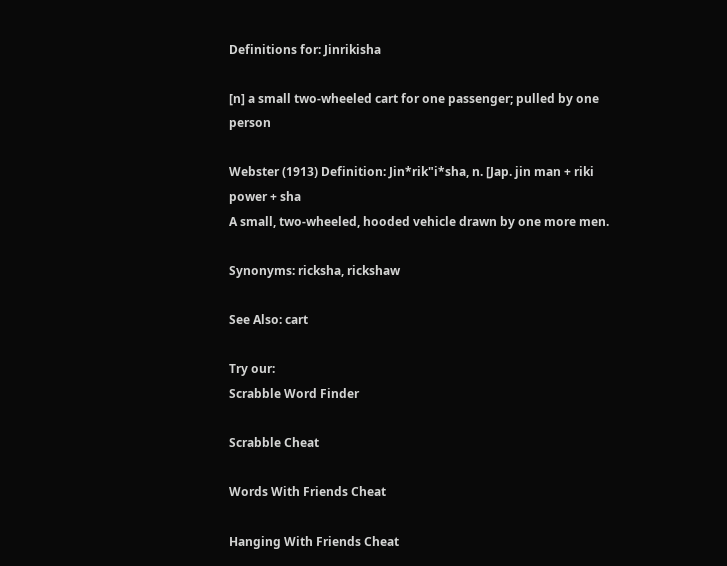Definitions for: Jinrikisha

[n] a small two-wheeled cart for one passenger; pulled by one person

Webster (1913) Definition: Jin*rik"i*sha, n. [Jap. jin man + riki power + sha
A small, two-wheeled, hooded vehicle drawn by one more men.

Synonyms: ricksha, rickshaw

See Also: cart

Try our:
Scrabble Word Finder

Scrabble Cheat

Words With Friends Cheat

Hanging With Friends Cheat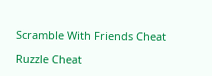Scramble With Friends Cheat

Ruzzle Cheat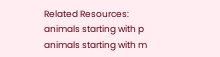Related Resources:
animals starting with p
animals starting with m